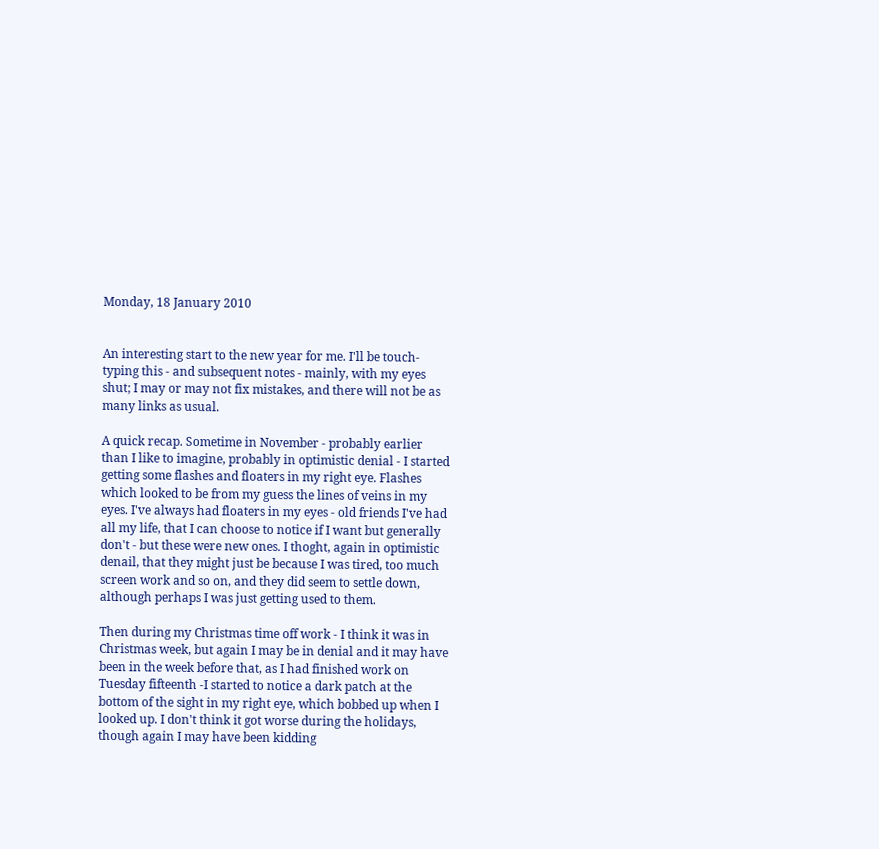Monday, 18 January 2010


An interesting start to the new year for me. I'll be touch-typing this - and subsequent notes - mainly, with my eyes shut; I may or may not fix mistakes, and there will not be as many links as usual.

A quick recap. Sometime in November - probably earlier than I like to imagine, probably in optimistic denial - I started getting some flashes and floaters in my right eye. Flashes which looked to be from my guess the lines of veins in my eyes. I've always had floaters in my eyes - old friends I've had all my life, that I can choose to notice if I want but generally don't - but these were new ones. I thoght, again in optimistic denail, that they might just be because I was tired, too much screen work and so on, and they did seem to settle down, although perhaps I was just getting used to them.

Then during my Christmas time off work - I think it was in Christmas week, but again I may be in denial and it may have been in the week before that, as I had finished work on Tuesday fifteenth -I started to notice a dark patch at the bottom of the sight in my right eye, which bobbed up when I looked up. I don't think it got worse during the holidays, though again I may have been kidding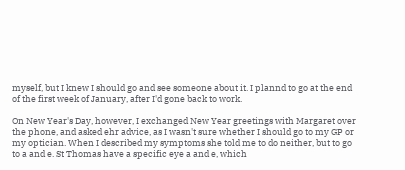myself, but I knew I should go and see someone about it. I plannd to go at the end of the first week of January, after I'd gone back to work.

On New Year's Day, however, I exchanged New Year greetings with Margaret over the phone, and asked ehr advice, as I wasn't sure whether I should go to my GP or my optician. When I described my symptoms she told me to do neither, but to go to a and e. St Thomas have a specific eye a and e, which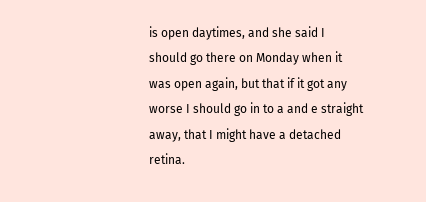is open daytimes, and she said I should go there on Monday when it was open again, but that if it got any worse I should go in to a and e straight away, that I might have a detached retina.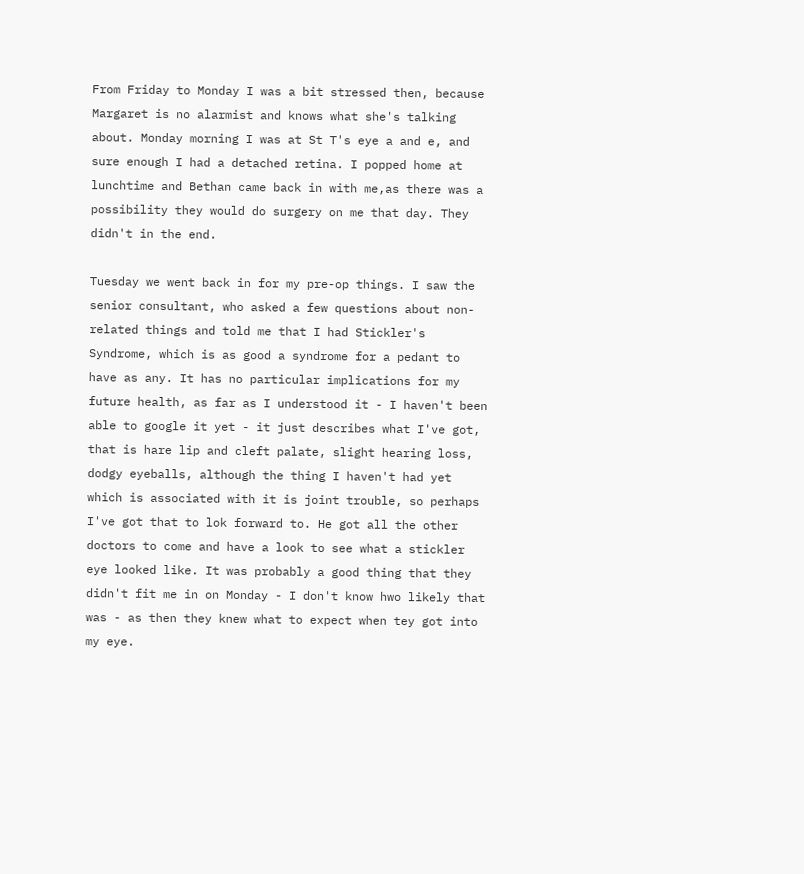From Friday to Monday I was a bit stressed then, because Margaret is no alarmist and knows what she's talking about. Monday morning I was at St T's eye a and e, and sure enough I had a detached retina. I popped home at lunchtime and Bethan came back in with me,as there was a possibility they would do surgery on me that day. They didn't in the end.

Tuesday we went back in for my pre-op things. I saw the senior consultant, who asked a few questions about non-related things and told me that I had Stickler's Syndrome, which is as good a syndrome for a pedant to have as any. It has no particular implications for my future health, as far as I understood it - I haven't been able to google it yet - it just describes what I've got, that is hare lip and cleft palate, slight hearing loss, dodgy eyeballs, although the thing I haven't had yet which is associated with it is joint trouble, so perhaps I've got that to lok forward to. He got all the other doctors to come and have a look to see what a stickler eye looked like. It was probably a good thing that they didn't fit me in on Monday - I don't know hwo likely that was - as then they knew what to expect when tey got into my eye.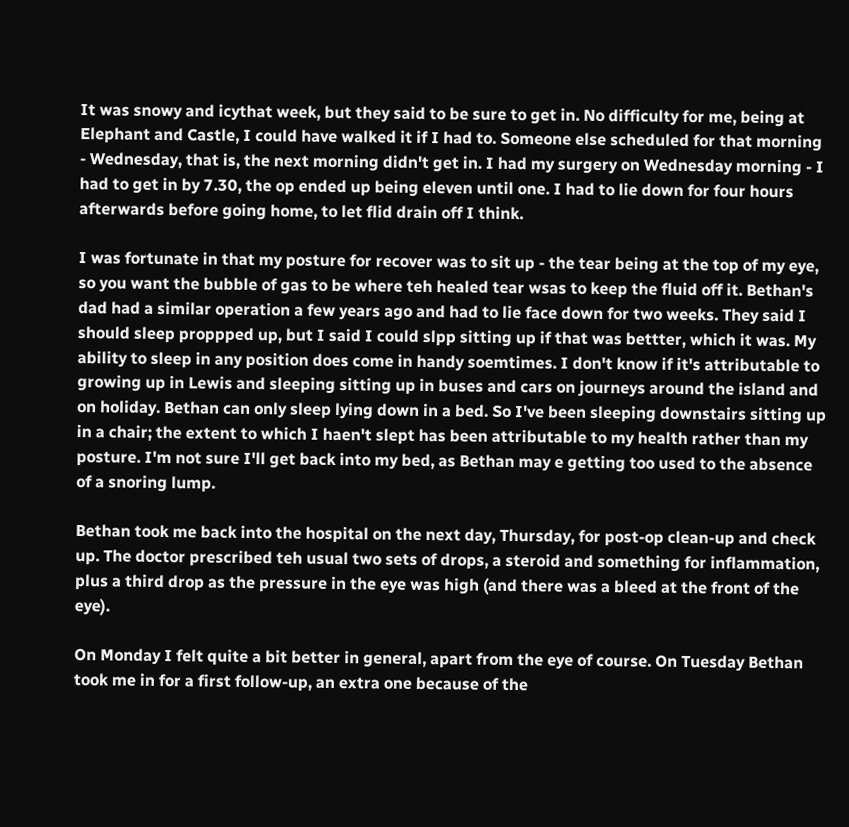It was snowy and icythat week, but they said to be sure to get in. No difficulty for me, being at Elephant and Castle, I could have walked it if I had to. Someone else scheduled for that morning - Wednesday, that is, the next morning didn't get in. I had my surgery on Wednesday morning - I had to get in by 7.30, the op ended up being eleven until one. I had to lie down for four hours afterwards before going home, to let flid drain off I think.

I was fortunate in that my posture for recover was to sit up - the tear being at the top of my eye, so you want the bubble of gas to be where teh healed tear wsas to keep the fluid off it. Bethan's dad had a similar operation a few years ago and had to lie face down for two weeks. They said I should sleep proppped up, but I said I could slpp sitting up if that was bettter, which it was. My ability to sleep in any position does come in handy soemtimes. I don't know if it's attributable to growing up in Lewis and sleeping sitting up in buses and cars on journeys around the island and on holiday. Bethan can only sleep lying down in a bed. So I've been sleeping downstairs sitting up in a chair; the extent to which I haen't slept has been attributable to my health rather than my posture. I'm not sure I'll get back into my bed, as Bethan may e getting too used to the absence of a snoring lump.

Bethan took me back into the hospital on the next day, Thursday, for post-op clean-up and check up. The doctor prescribed teh usual two sets of drops, a steroid and something for inflammation, plus a third drop as the pressure in the eye was high (and there was a bleed at the front of the eye).

On Monday I felt quite a bit better in general, apart from the eye of course. On Tuesday Bethan took me in for a first follow-up, an extra one because of the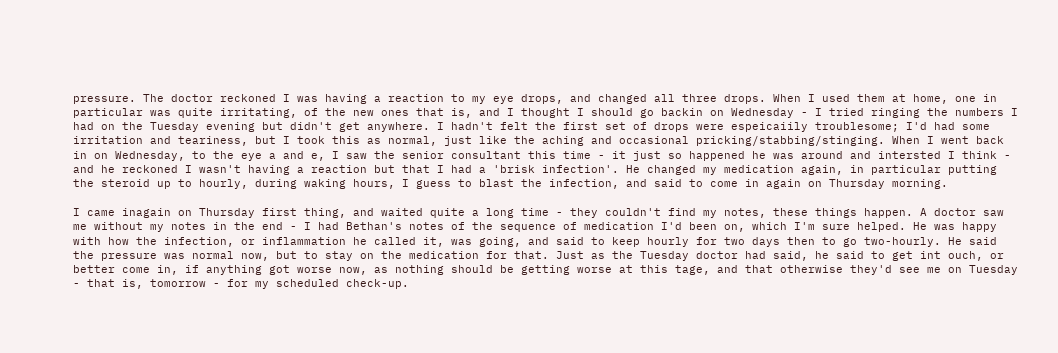pressure. The doctor reckoned I was having a reaction to my eye drops, and changed all three drops. When I used them at home, one in particular was quite irritating, of the new ones that is, and I thought I should go backin on Wednesday - I tried ringing the numbers I had on the Tuesday evening but didn't get anywhere. I hadn't felt the first set of drops were espeicaiily troublesome; I'd had some irritation and teariness, but I took this as normal, just like the aching and occasional pricking/stabbing/stinging. When I went back in on Wednesday, to the eye a and e, I saw the senior consultant this time - it just so happened he was around and intersted I think - and he reckoned I wasn't having a reaction but that I had a 'brisk infection'. He changed my medication again, in particular putting the steroid up to hourly, during waking hours, I guess to blast the infection, and said to come in again on Thursday morning.

I came inagain on Thursday first thing, and waited quite a long time - they couldn't find my notes, these things happen. A doctor saw me without my notes in the end - I had Bethan's notes of the sequence of medication I'd been on, which I'm sure helped. He was happy with how the infection, or inflammation he called it, was going, and said to keep hourly for two days then to go two-hourly. He said the pressure was normal now, but to stay on the medication for that. Just as the Tuesday doctor had said, he said to get int ouch, or better come in, if anything got worse now, as nothing should be getting worse at this tage, and that otherwise they'd see me on Tuesday - that is, tomorrow - for my scheduled check-up.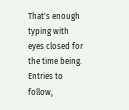That's enough typing with eyes closed for the time being. Entries to follow,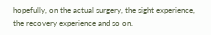hopefully, on the actual surgery, the sight experience, the recovery experience and so on.